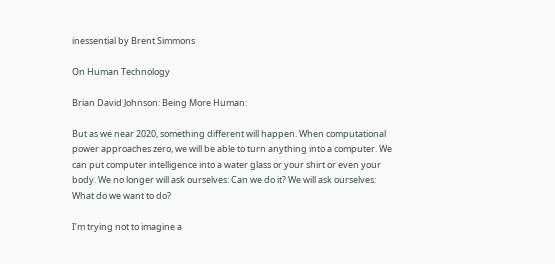inessential by Brent Simmons

On Human Technology

Brian David Johnson: Being More Human:

But as we near 2020, something different will happen. When computational power approaches zero, we will be able to turn anything into a computer. We can put computer intelligence into a water glass or your shirt or even your body. We no longer will ask ourselves: Can we do it? We will ask ourselves: What do we want to do?

I’m trying not to imagine a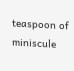teaspoon of miniscule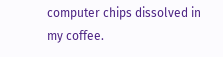computer chips dissolved in my coffee.